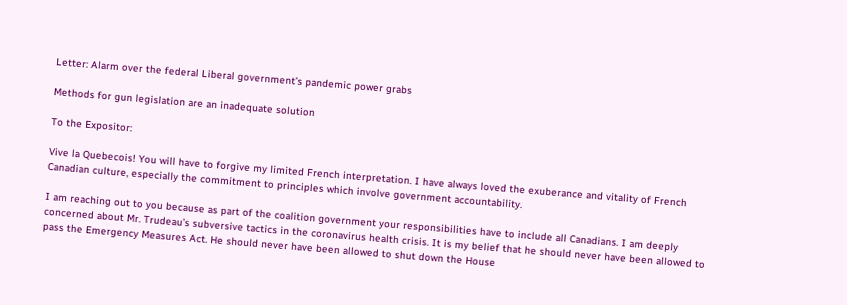Letter: Alarm over the federal Liberal government’s pandemic power grabs

Methods for gun legislation are an inadequate solution

To the Expositor:

Vive la Quebecois! You will have to forgive my limited French interpretation. I have always loved the exuberance and vitality of French Canadian culture, especially the commitment to principles which involve government accountability.

I am reaching out to you because as part of the coalition government your responsibilities have to include all Canadians. I am deeply concerned about Mr. Trudeau’s subversive tactics in the coronavirus health crisis. It is my belief that he should never have been allowed to pass the Emergency Measures Act. He should never have been allowed to shut down the House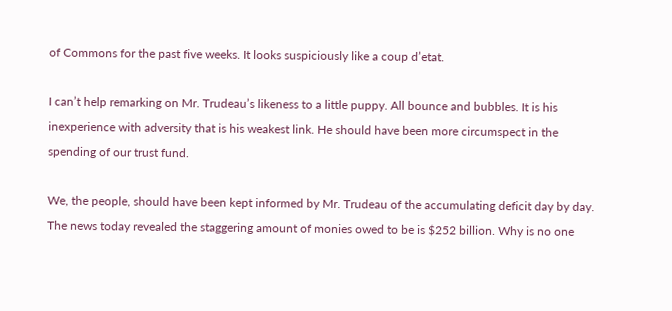of Commons for the past five weeks. It looks suspiciously like a coup d’etat.

I can’t help remarking on Mr. Trudeau’s likeness to a little puppy. All bounce and bubbles. It is his inexperience with adversity that is his weakest link. He should have been more circumspect in the spending of our trust fund.

We, the people, should have been kept informed by Mr. Trudeau of the accumulating deficit day by day. The news today revealed the staggering amount of monies owed to be is $252 billion. Why is no one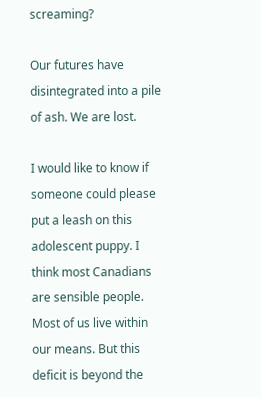screaming?

Our futures have disintegrated into a pile of ash. We are lost.

I would like to know if someone could please put a leash on this adolescent puppy. I think most Canadians are sensible people. Most of us live within our means. But this deficit is beyond the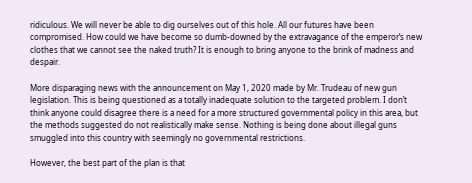ridiculous. We will never be able to dig ourselves out of this hole. All our futures have been compromised. How could we have become so dumb-downed by the extravagance of the emperor’s new clothes that we cannot see the naked truth? It is enough to bring anyone to the brink of madness and despair.

More disparaging news with the announcement on May 1, 2020 made by Mr. Trudeau of new gun legislation. This is being questioned as a totally inadequate solution to the targeted problem. I don’t think anyone could disagree there is a need for a more structured governmental policy in this area, but the methods suggested do not realistically make sense. Nothing is being done about illegal guns smuggled into this country with seemingly no governmental restrictions.

However, the best part of the plan is that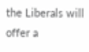the Liberals will offer a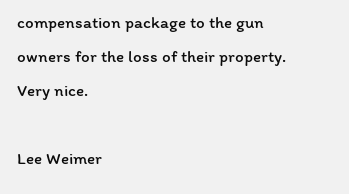compensation package to the gun owners for the loss of their property. Very nice.

Lee Weimer